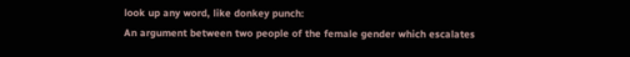look up any word, like donkey punch:
An argument between two people of the female gender which escalates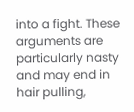into a fight. These arguments are particularly nasty and may end in hair pulling,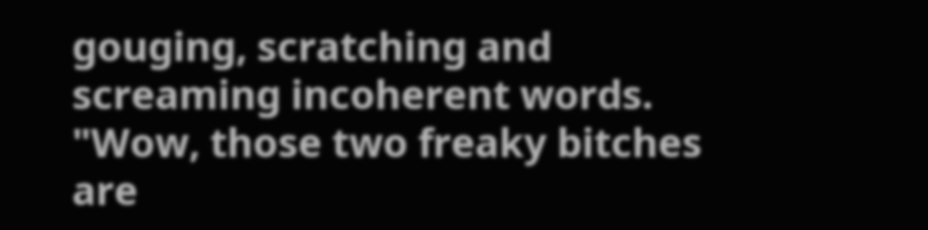gouging, scratching and screaming incoherent words.
"Wow, those two freaky bitches are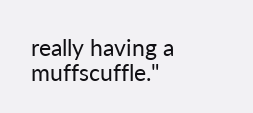really having a muffscuffle."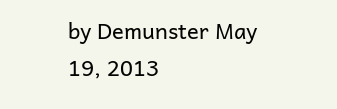by Demunster May 19, 2013